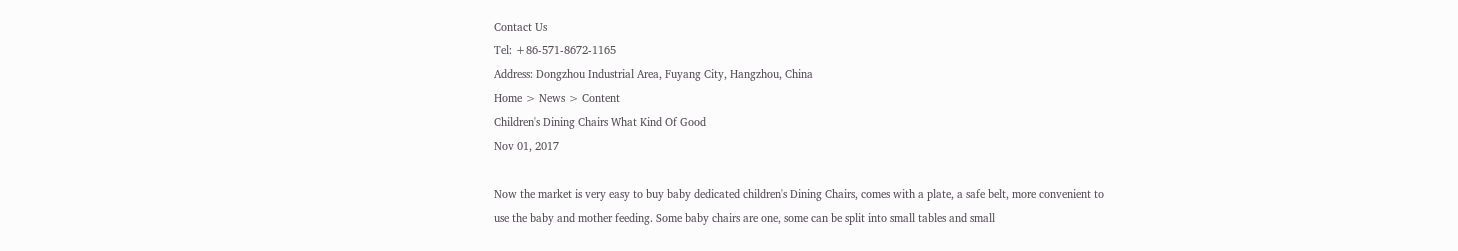Contact Us
Tel: +86-571-8672-1165
Address: Dongzhou Industrial Area, Fuyang City, Hangzhou, China
Home > News > Content
Children's Dining Chairs What Kind Of Good
Nov 01, 2017

Now the market is very easy to buy baby dedicated children's Dining Chairs, comes with a plate, a safe belt, more convenient to use the baby and mother feeding. Some baby chairs are one, some can be split into small tables and small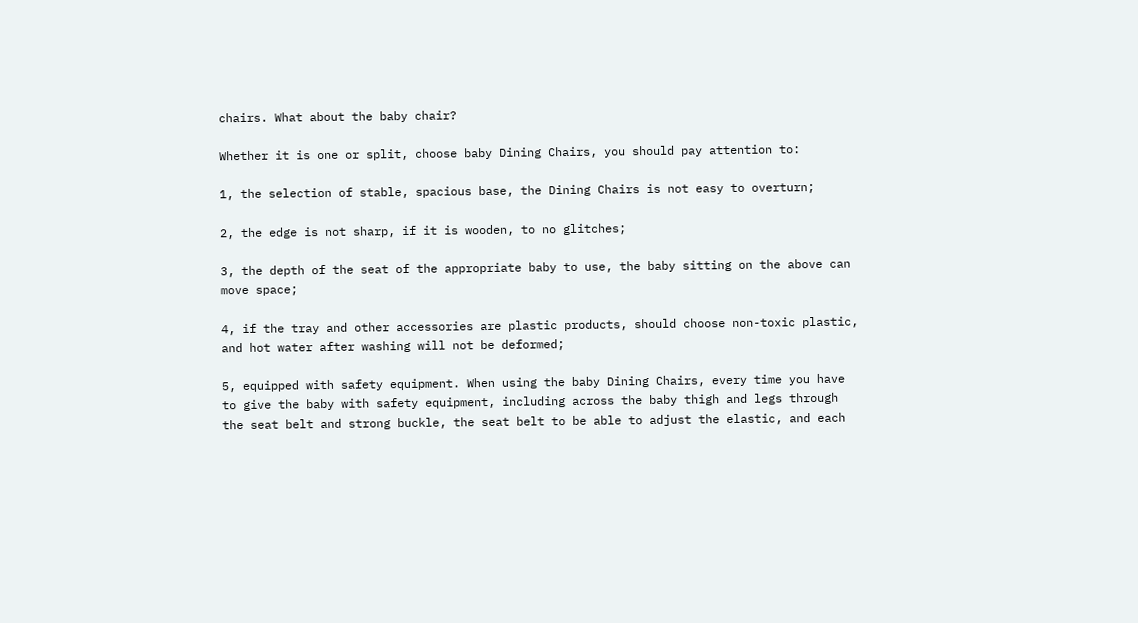chairs. What about the baby chair?

Whether it is one or split, choose baby Dining Chairs, you should pay attention to:

1, the selection of stable, spacious base, the Dining Chairs is not easy to overturn;

2, the edge is not sharp, if it is wooden, to no glitches;

3, the depth of the seat of the appropriate baby to use, the baby sitting on the above can move space;

4, if the tray and other accessories are plastic products, should choose non-toxic plastic, and hot water after washing will not be deformed;

5, equipped with safety equipment. When using the baby Dining Chairs, every time you have to give the baby with safety equipment, including across the baby thigh and legs through the seat belt and strong buckle, the seat belt to be able to adjust the elastic, and each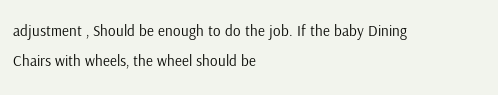adjustment , Should be enough to do the job. If the baby Dining Chairs with wheels, the wheel should be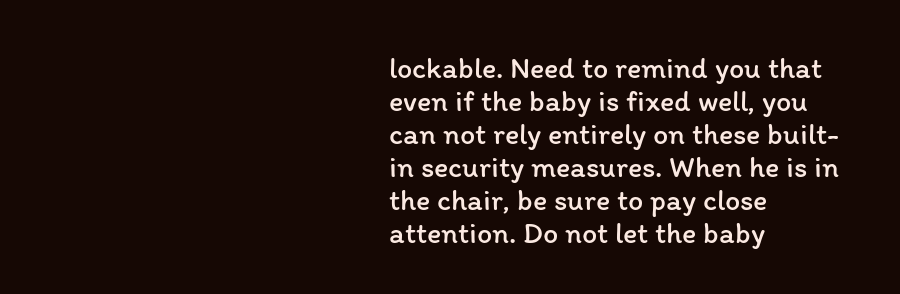lockable. Need to remind you that even if the baby is fixed well, you can not rely entirely on these built-in security measures. When he is in the chair, be sure to pay close attention. Do not let the baby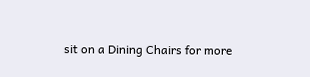sit on a Dining Chairs for more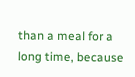than a meal for a long time, because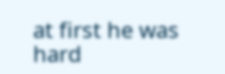at first he was hard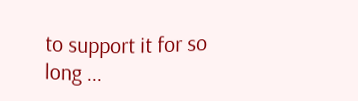to support it for so long ...